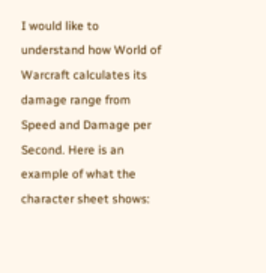I would like to understand how World of Warcraft calculates its damage range from Speed and Damage per Second. Here is an example of what the character sheet shows: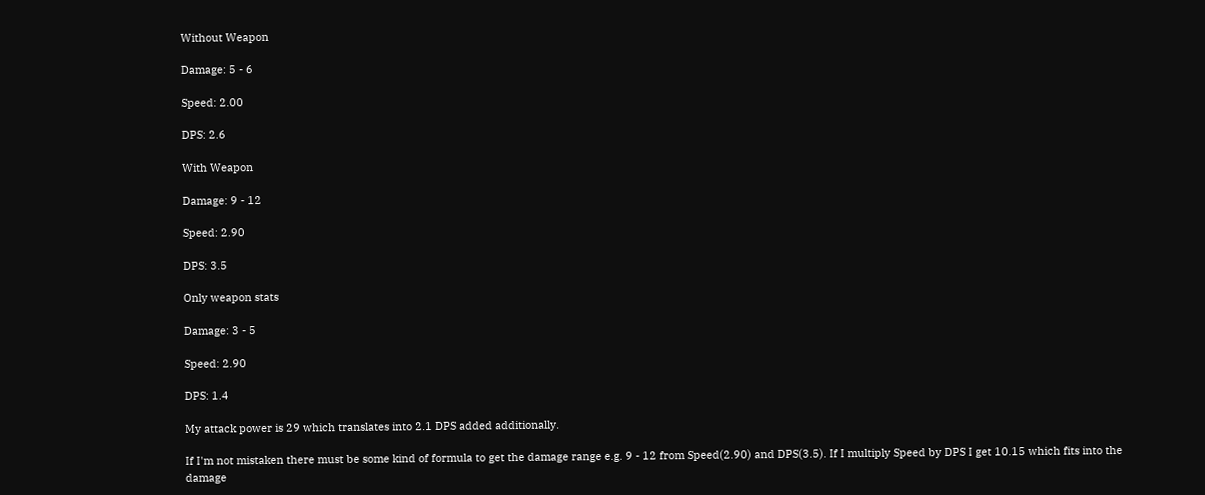Without Weapon

Damage: 5 - 6

Speed: 2.00

DPS: 2.6

With Weapon

Damage: 9 - 12

Speed: 2.90

DPS: 3.5

Only weapon stats

Damage: 3 - 5

Speed: 2.90

DPS: 1.4

My attack power is 29 which translates into 2.1 DPS added additionally.

If I'm not mistaken there must be some kind of formula to get the damage range e.g. 9 - 12 from Speed(2.90) and DPS(3.5). If I multiply Speed by DPS I get 10.15 which fits into the damage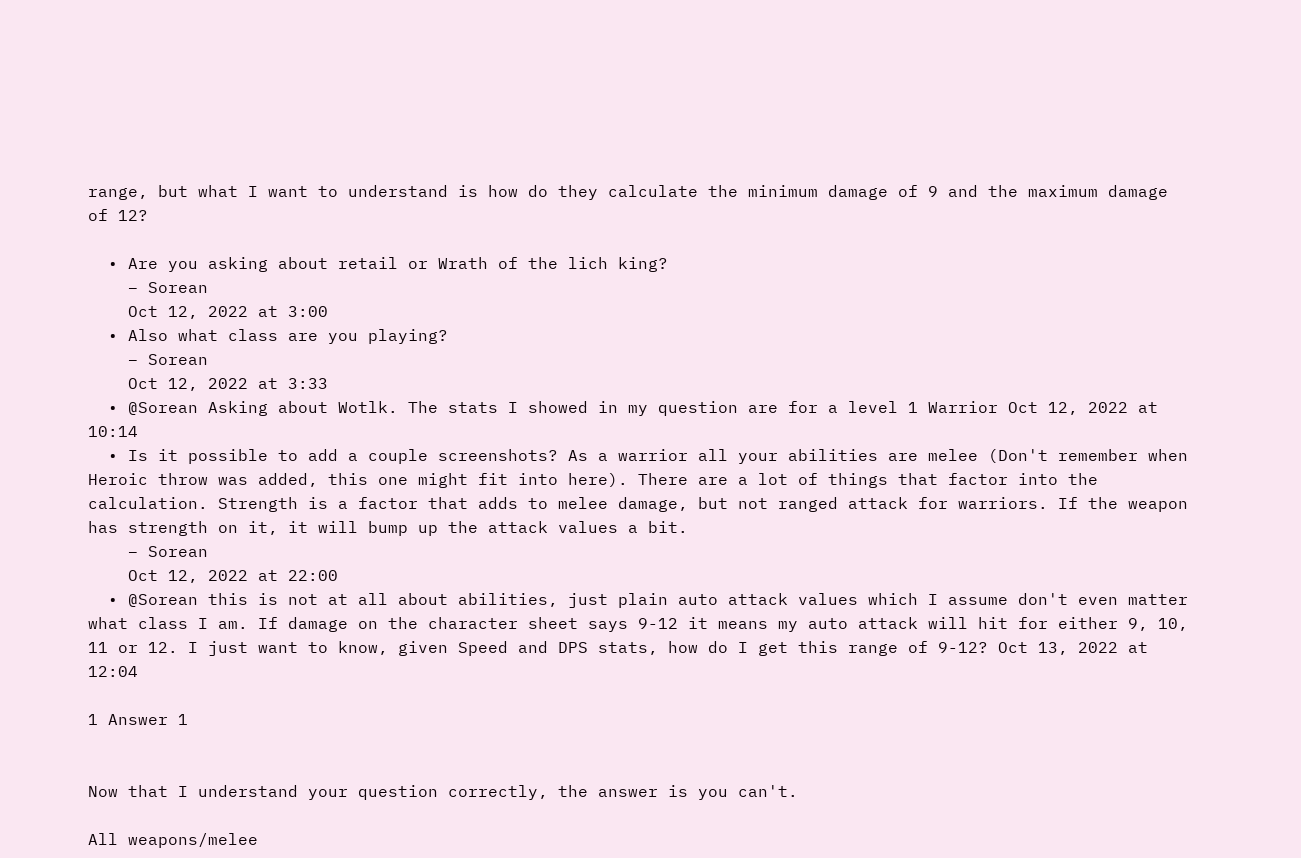range, but what I want to understand is how do they calculate the minimum damage of 9 and the maximum damage of 12?

  • Are you asking about retail or Wrath of the lich king?
    – Sorean
    Oct 12, 2022 at 3:00
  • Also what class are you playing?
    – Sorean
    Oct 12, 2022 at 3:33
  • @Sorean Asking about Wotlk. The stats I showed in my question are for a level 1 Warrior Oct 12, 2022 at 10:14
  • Is it possible to add a couple screenshots? As a warrior all your abilities are melee (Don't remember when Heroic throw was added, this one might fit into here). There are a lot of things that factor into the calculation. Strength is a factor that adds to melee damage, but not ranged attack for warriors. If the weapon has strength on it, it will bump up the attack values a bit.
    – Sorean
    Oct 12, 2022 at 22:00
  • @Sorean this is not at all about abilities, just plain auto attack values which I assume don't even matter what class I am. If damage on the character sheet says 9-12 it means my auto attack will hit for either 9, 10, 11 or 12. I just want to know, given Speed and DPS stats, how do I get this range of 9-12? Oct 13, 2022 at 12:04

1 Answer 1


Now that I understand your question correctly, the answer is you can't.

All weapons/melee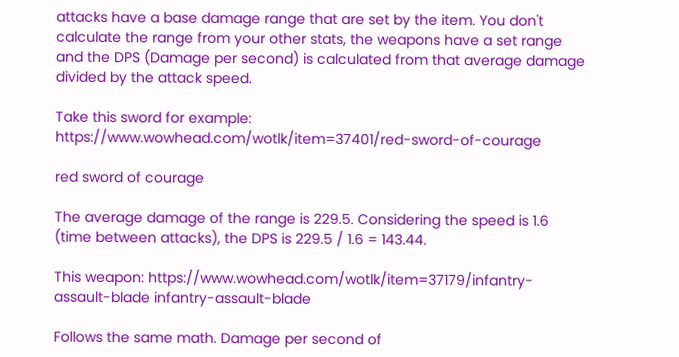attacks have a base damage range that are set by the item. You don't calculate the range from your other stats, the weapons have a set range and the DPS (Damage per second) is calculated from that average damage divided by the attack speed.

Take this sword for example: https://www.wowhead.com/wotlk/item=37401/red-sword-of-courage

red sword of courage

The average damage of the range is 229.5. Considering the speed is 1.6 (time between attacks), the DPS is 229.5 / 1.6 = 143.44.

This weapon: https://www.wowhead.com/wotlk/item=37179/infantry-assault-blade infantry-assault-blade

Follows the same math. Damage per second of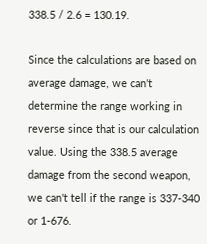338.5 / 2.6 = 130.19.

Since the calculations are based on average damage, we can't determine the range working in reverse since that is our calculation value. Using the 338.5 average damage from the second weapon, we can't tell if the range is 337-340 or 1-676.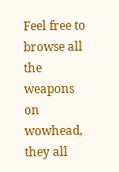Feel free to browse all the weapons on wowhead, they all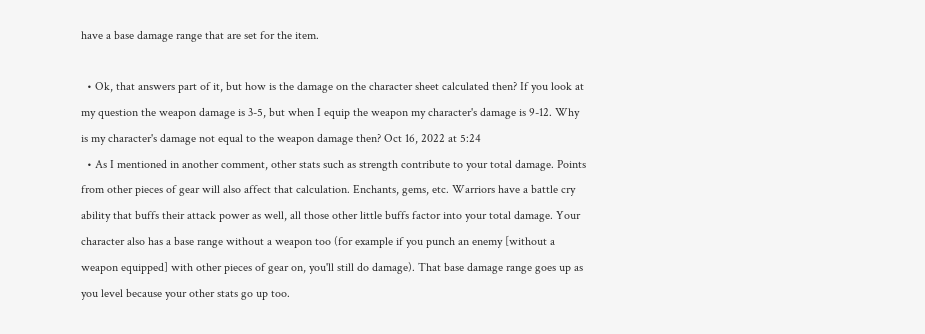have a base damage range that are set for the item.

  • Ok, that answers part of it, but how is the damage on the character sheet calculated then? If you look at my question the weapon damage is 3-5, but when I equip the weapon my character's damage is 9-12. Why is my character's damage not equal to the weapon damage then? Oct 16, 2022 at 5:24
  • As I mentioned in another comment, other stats such as strength contribute to your total damage. Points from other pieces of gear will also affect that calculation. Enchants, gems, etc. Warriors have a battle cry ability that buffs their attack power as well, all those other little buffs factor into your total damage. Your character also has a base range without a weapon too (for example if you punch an enemy [without a weapon equipped] with other pieces of gear on, you'll still do damage). That base damage range goes up as you level because your other stats go up too.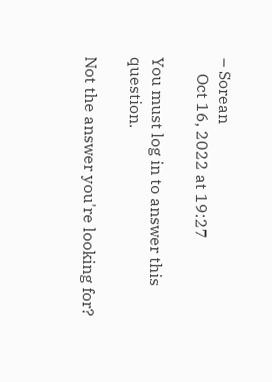– Sorean
    Oct 16, 2022 at 19:27

You must log in to answer this question.

Not the answer you're looking for?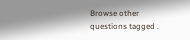Browse other questions tagged .